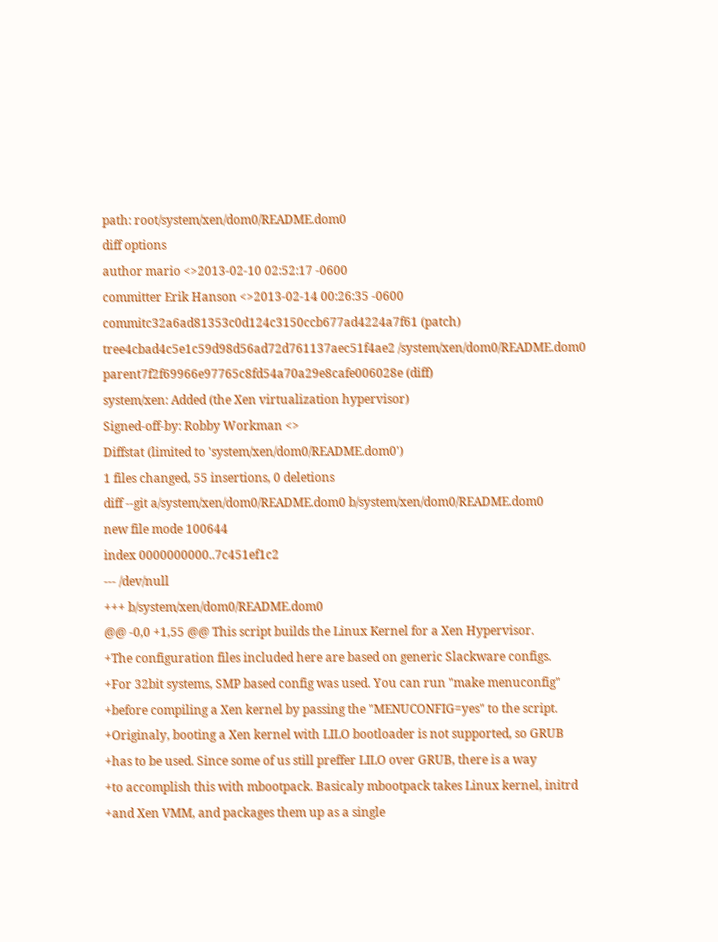path: root/system/xen/dom0/README.dom0
diff options
author mario <>2013-02-10 02:52:17 -0600
committer Erik Hanson <>2013-02-14 00:26:35 -0600
commitc32a6ad81353c0d124c3150ccb677ad4224a7f61 (patch)
tree4cbad4c5e1c59d98d56ad72d761137aec51f4ae2 /system/xen/dom0/README.dom0
parent7f2f69966e97765c8fd54a70a29e8cafe006028e (diff)
system/xen: Added (the Xen virtualization hypervisor)
Signed-off-by: Robby Workman <>
Diffstat (limited to 'system/xen/dom0/README.dom0')
1 files changed, 55 insertions, 0 deletions
diff --git a/system/xen/dom0/README.dom0 b/system/xen/dom0/README.dom0
new file mode 100644
index 0000000000..7c451ef1c2
--- /dev/null
+++ b/system/xen/dom0/README.dom0
@@ -0,0 +1,55 @@ This script builds the Linux Kernel for a Xen Hypervisor.
+The configuration files included here are based on generic Slackware configs.
+For 32bit systems, SMP based config was used. You can run "make menuconfig"
+before compiling a Xen kernel by passing the "MENUCONFIG=yes" to the script.
+Originaly, booting a Xen kernel with LILO bootloader is not supported, so GRUB
+has to be used. Since some of us still preffer LILO over GRUB, there is a way
+to accomplish this with mbootpack. Basicaly mbootpack takes Linux kernel, initrd
+and Xen VMM, and packages them up as a single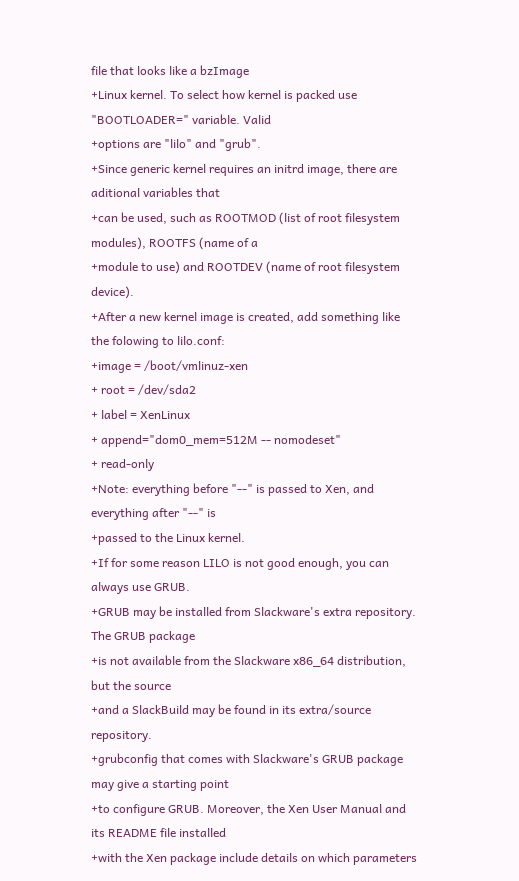file that looks like a bzImage
+Linux kernel. To select how kernel is packed use "BOOTLOADER=" variable. Valid
+options are "lilo" and "grub".
+Since generic kernel requires an initrd image, there are aditional variables that
+can be used, such as ROOTMOD (list of root filesystem modules), ROOTFS (name of a
+module to use) and ROOTDEV (name of root filesystem device).
+After a new kernel image is created, add something like the folowing to lilo.conf:
+image = /boot/vmlinuz-xen
+ root = /dev/sda2
+ label = XenLinux
+ append="dom0_mem=512M -- nomodeset"
+ read-only
+Note: everything before "--" is passed to Xen, and everything after "--" is
+passed to the Linux kernel.
+If for some reason LILO is not good enough, you can always use GRUB.
+GRUB may be installed from Slackware's extra repository. The GRUB package
+is not available from the Slackware x86_64 distribution, but the source
+and a SlackBuild may be found in its extra/source repository.
+grubconfig that comes with Slackware's GRUB package may give a starting point
+to configure GRUB. Moreover, the Xen User Manual and its README file installed
+with the Xen package include details on which parameters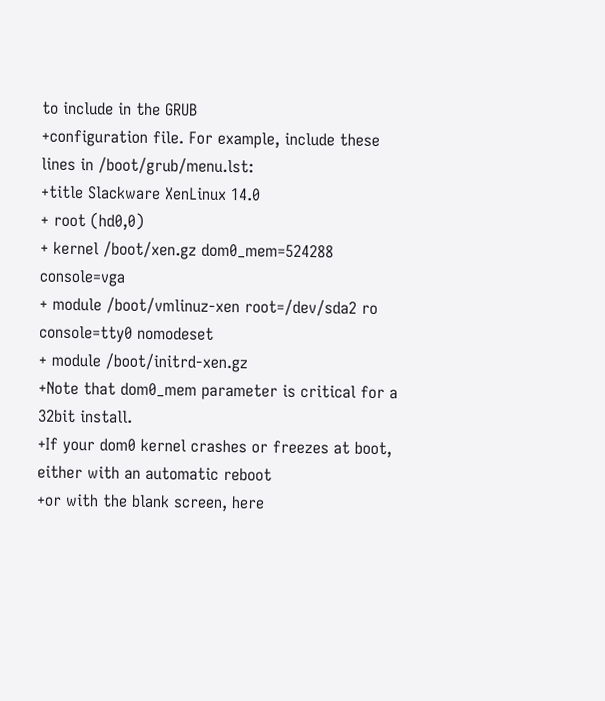to include in the GRUB
+configuration file. For example, include these lines in /boot/grub/menu.lst:
+title Slackware XenLinux 14.0
+ root (hd0,0)
+ kernel /boot/xen.gz dom0_mem=524288 console=vga
+ module /boot/vmlinuz-xen root=/dev/sda2 ro console=tty0 nomodeset
+ module /boot/initrd-xen.gz
+Note that dom0_mem parameter is critical for a 32bit install.
+If your dom0 kernel crashes or freezes at boot, either with an automatic reboot
+or with the blank screen, here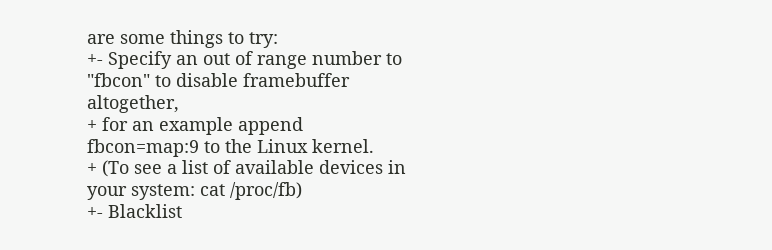are some things to try:
+- Specify an out of range number to "fbcon" to disable framebuffer altogether,
+ for an example append fbcon=map:9 to the Linux kernel.
+ (To see a list of available devices in your system: cat /proc/fb)
+- Blacklist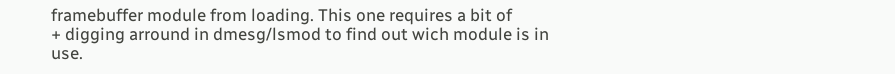framebuffer module from loading. This one requires a bit of
+ digging arround in dmesg/lsmod to find out wich module is in use.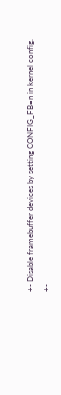+- Disable framebuffer devices by setting CONFIG_FB=n in kernel config.
+-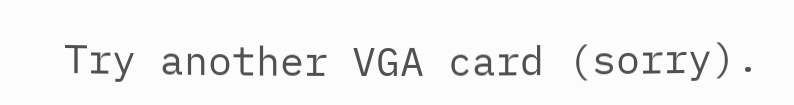Try another VGA card (sorry).